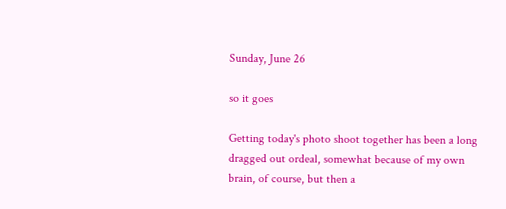Sunday, June 26

so it goes

Getting today's photo shoot together has been a long dragged out ordeal, somewhat because of my own brain, of course, but then a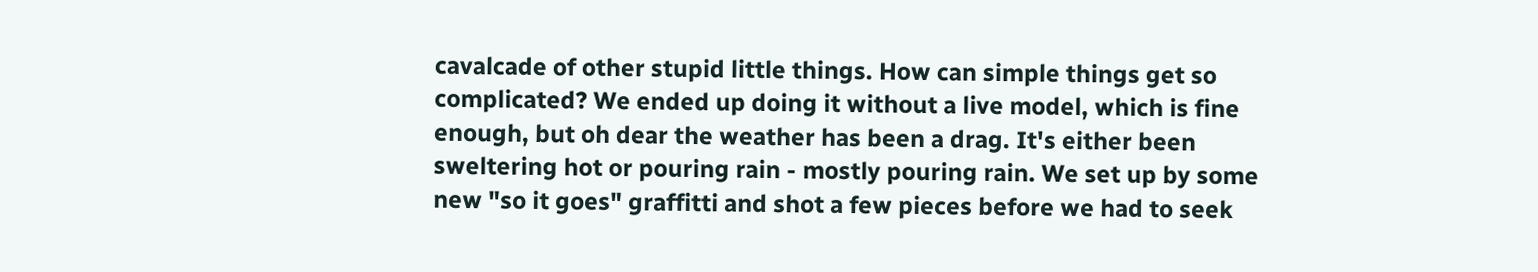cavalcade of other stupid little things. How can simple things get so complicated? We ended up doing it without a live model, which is fine enough, but oh dear the weather has been a drag. It's either been sweltering hot or pouring rain - mostly pouring rain. We set up by some new "so it goes" graffitti and shot a few pieces before we had to seek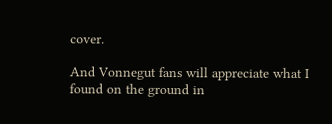cover.

And Vonnegut fans will appreciate what I found on the ground in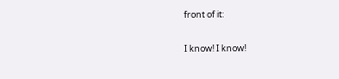front of it:

I know! I know!